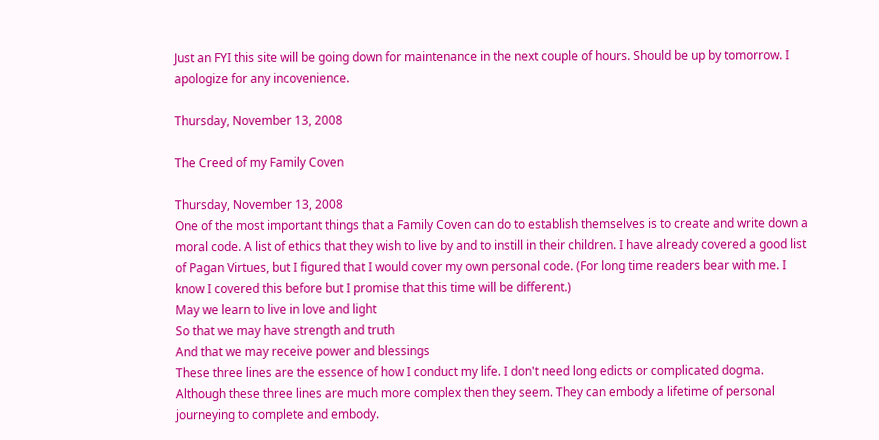Just an FYI this site will be going down for maintenance in the next couple of hours. Should be up by tomorrow. I apologize for any incovenience.

Thursday, November 13, 2008

The Creed of my Family Coven

Thursday, November 13, 2008
One of the most important things that a Family Coven can do to establish themselves is to create and write down a moral code. A list of ethics that they wish to live by and to instill in their children. I have already covered a good list of Pagan Virtues, but I figured that I would cover my own personal code. (For long time readers bear with me. I know I covered this before but I promise that this time will be different.)
May we learn to live in love and light
So that we may have strength and truth
And that we may receive power and blessings
These three lines are the essence of how I conduct my life. I don't need long edicts or complicated dogma. Although these three lines are much more complex then they seem. They can embody a lifetime of personal journeying to complete and embody.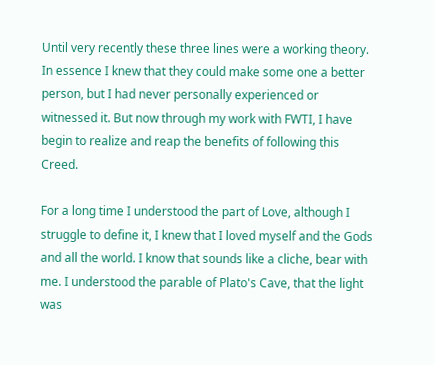Until very recently these three lines were a working theory. In essence I knew that they could make some one a better person, but I had never personally experienced or witnessed it. But now through my work with FWTI, I have begin to realize and reap the benefits of following this Creed.

For a long time I understood the part of Love, although I struggle to define it, I knew that I loved myself and the Gods and all the world. I know that sounds like a cliche, bear with me. I understood the parable of Plato's Cave, that the light was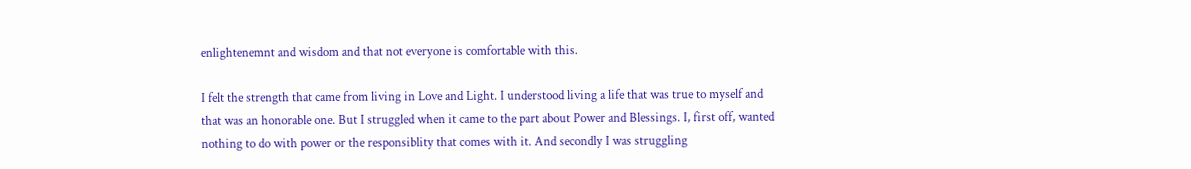enlightenemnt and wisdom and that not everyone is comfortable with this.

I felt the strength that came from living in Love and Light. I understood living a life that was true to myself and that was an honorable one. But I struggled when it came to the part about Power and Blessings. I, first off, wanted nothing to do with power or the responsiblity that comes with it. And secondly I was struggling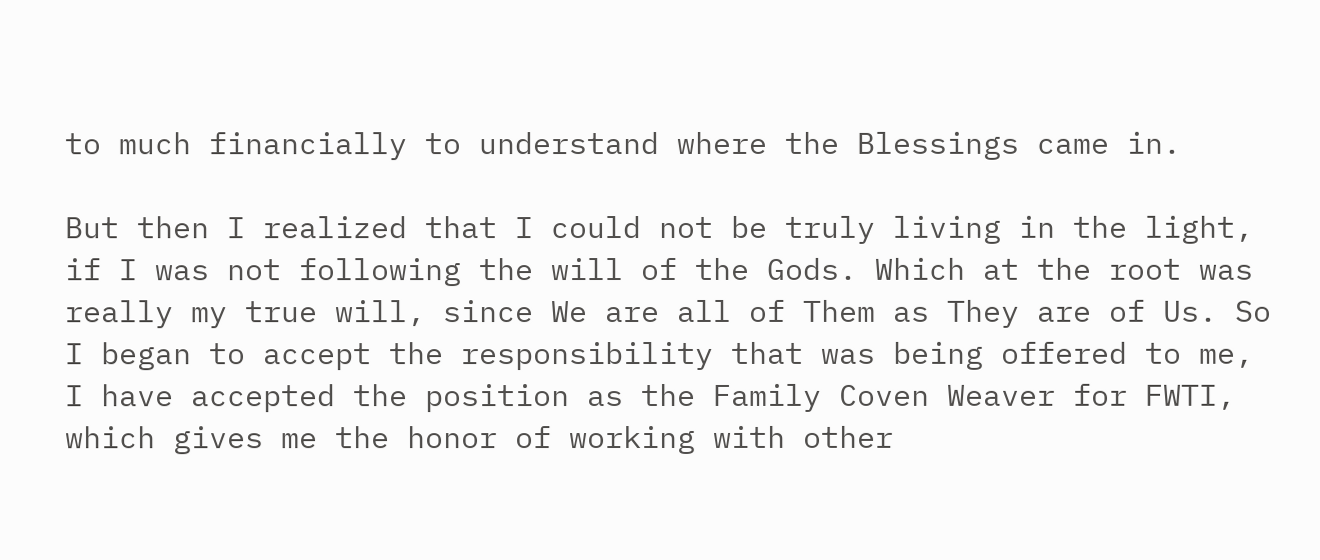to much financially to understand where the Blessings came in.

But then I realized that I could not be truly living in the light, if I was not following the will of the Gods. Which at the root was really my true will, since We are all of Them as They are of Us. So I began to accept the responsibility that was being offered to me, I have accepted the position as the Family Coven Weaver for FWTI, which gives me the honor of working with other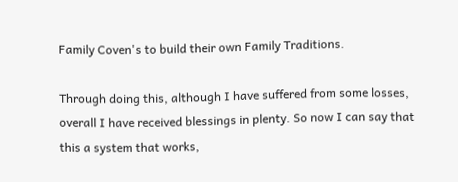Family Coven's to build their own Family Traditions.

Through doing this, although I have suffered from some losses, overall I have received blessings in plenty. So now I can say that this a system that works,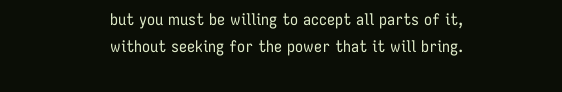but you must be willing to accept all parts of it, without seeking for the power that it will bring.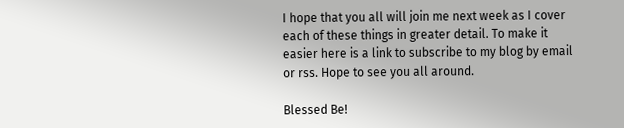I hope that you all will join me next week as I cover each of these things in greater detail. To make it easier here is a link to subscribe to my blog by email or rss. Hope to see you all around.

Blessed Be!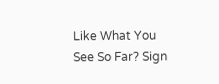Like What You See So Far? Sign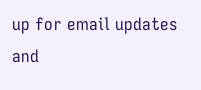up for email updates and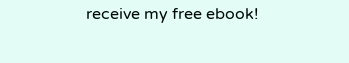receive my free ebook!